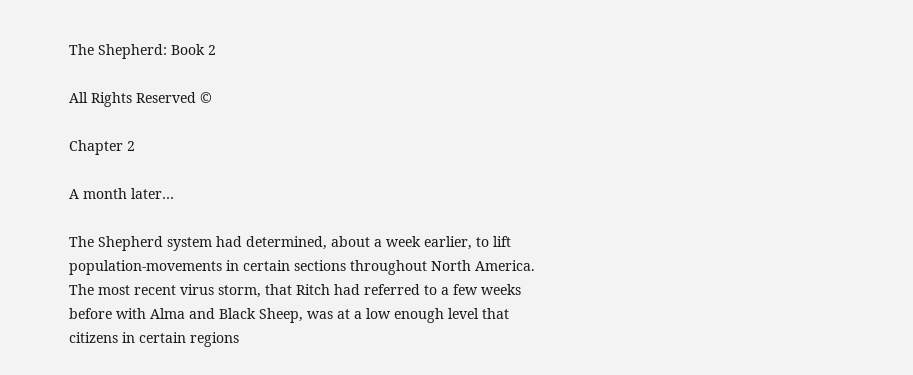The Shepherd: Book 2

All Rights Reserved ©

Chapter 2

A month later…

The Shepherd system had determined, about a week earlier, to lift population-movements in certain sections throughout North America. The most recent virus storm, that Ritch had referred to a few weeks before with Alma and Black Sheep, was at a low enough level that citizens in certain regions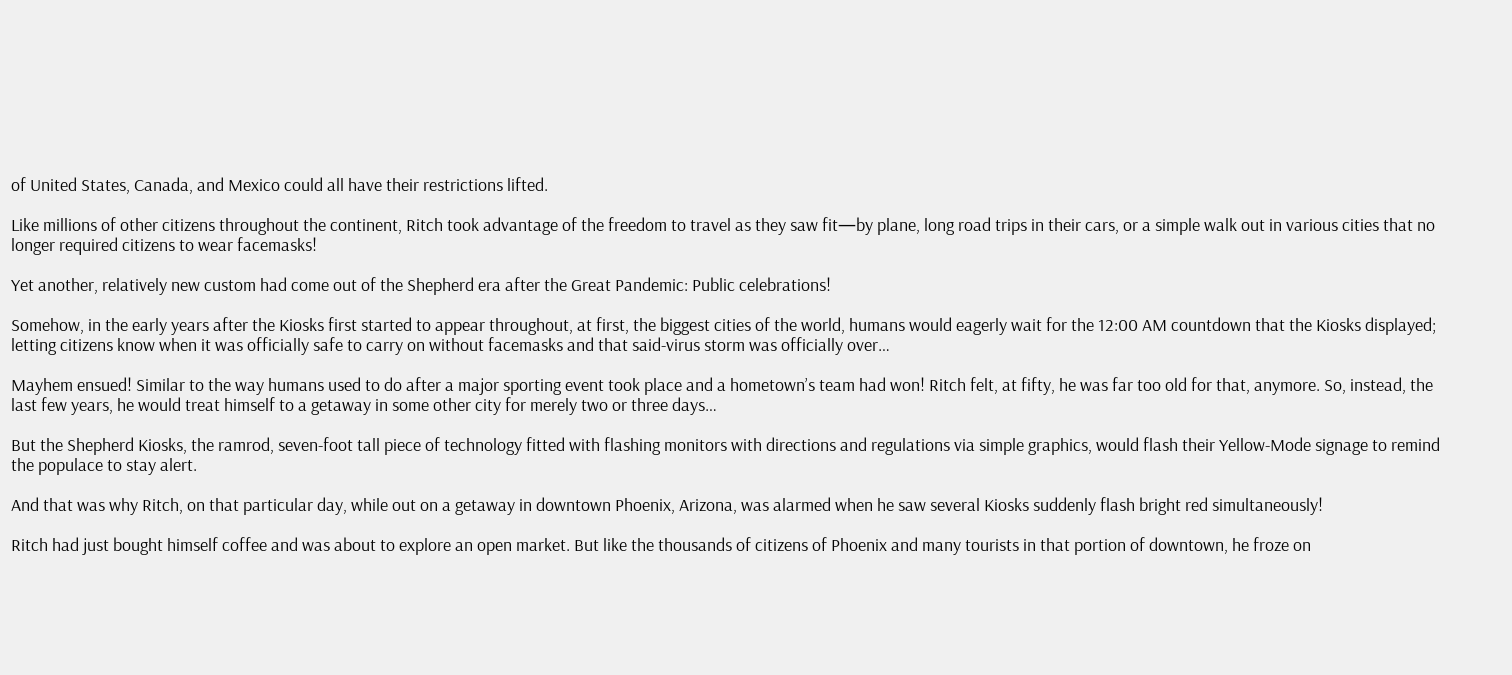of United States, Canada, and Mexico could all have their restrictions lifted.

Like millions of other citizens throughout the continent, Ritch took advantage of the freedom to travel as they saw fit—by plane, long road trips in their cars, or a simple walk out in various cities that no longer required citizens to wear facemasks!

Yet another, relatively new custom had come out of the Shepherd era after the Great Pandemic: Public celebrations!

Somehow, in the early years after the Kiosks first started to appear throughout, at first, the biggest cities of the world, humans would eagerly wait for the 12:00 AM countdown that the Kiosks displayed; letting citizens know when it was officially safe to carry on without facemasks and that said-virus storm was officially over…

Mayhem ensued! Similar to the way humans used to do after a major sporting event took place and a hometown’s team had won! Ritch felt, at fifty, he was far too old for that, anymore. So, instead, the last few years, he would treat himself to a getaway in some other city for merely two or three days…

But the Shepherd Kiosks, the ramrod, seven-foot tall piece of technology fitted with flashing monitors with directions and regulations via simple graphics, would flash their Yellow-Mode signage to remind the populace to stay alert.

And that was why Ritch, on that particular day, while out on a getaway in downtown Phoenix, Arizona, was alarmed when he saw several Kiosks suddenly flash bright red simultaneously!

Ritch had just bought himself coffee and was about to explore an open market. But like the thousands of citizens of Phoenix and many tourists in that portion of downtown, he froze on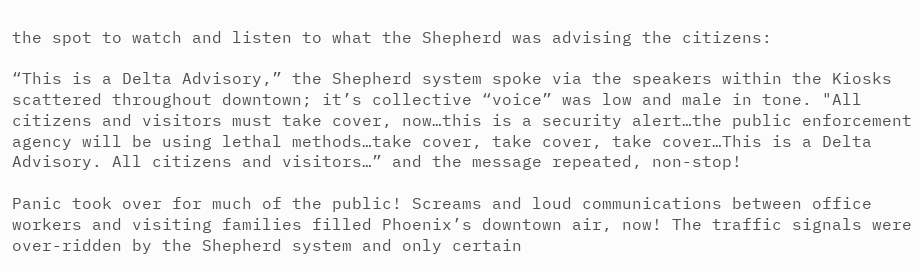the spot to watch and listen to what the Shepherd was advising the citizens:

“This is a Delta Advisory,” the Shepherd system spoke via the speakers within the Kiosks scattered throughout downtown; it’s collective “voice” was low and male in tone. "All citizens and visitors must take cover, now…this is a security alert…the public enforcement agency will be using lethal methods…take cover, take cover, take cover…This is a Delta Advisory. All citizens and visitors…” and the message repeated, non-stop!

Panic took over for much of the public! Screams and loud communications between office workers and visiting families filled Phoenix’s downtown air, now! The traffic signals were over-ridden by the Shepherd system and only certain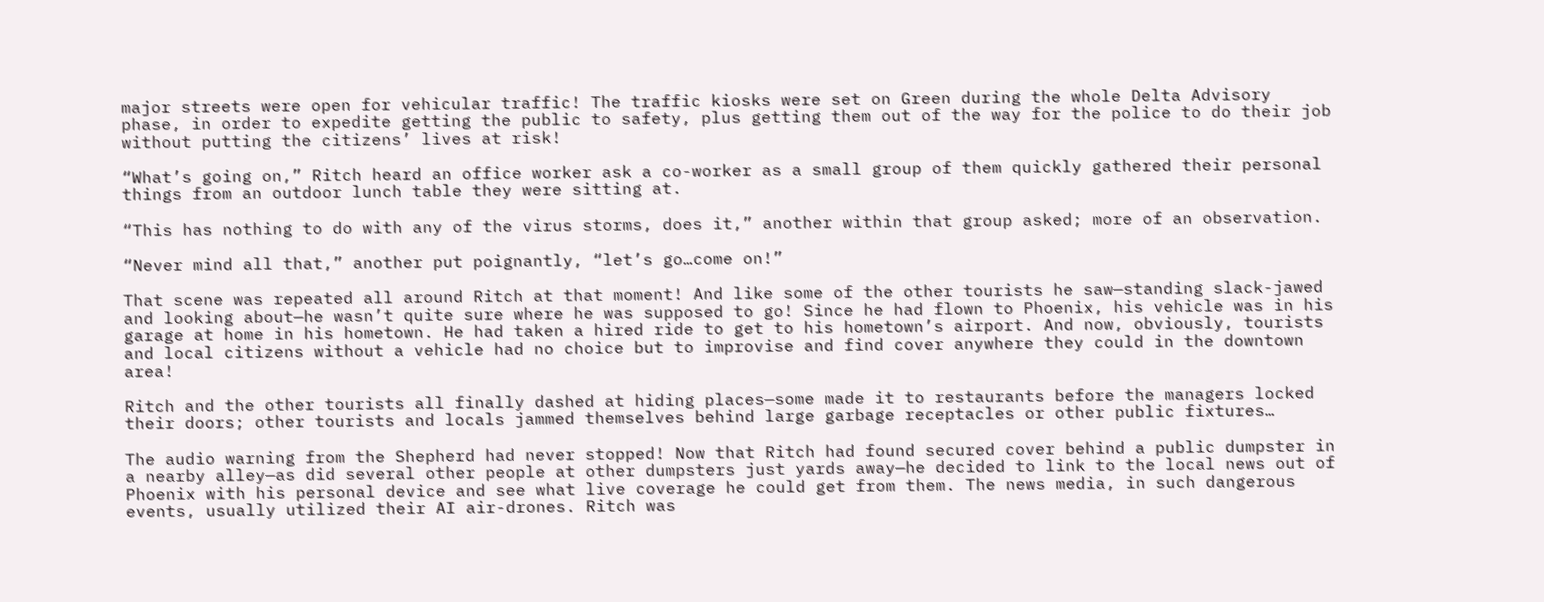major streets were open for vehicular traffic! The traffic kiosks were set on Green during the whole Delta Advisory phase, in order to expedite getting the public to safety, plus getting them out of the way for the police to do their job without putting the citizens’ lives at risk!

“What’s going on,” Ritch heard an office worker ask a co-worker as a small group of them quickly gathered their personal things from an outdoor lunch table they were sitting at.

“This has nothing to do with any of the virus storms, does it,” another within that group asked; more of an observation.

“Never mind all that,” another put poignantly, “let’s go…come on!”

That scene was repeated all around Ritch at that moment! And like some of the other tourists he saw—standing slack-jawed and looking about—he wasn’t quite sure where he was supposed to go! Since he had flown to Phoenix, his vehicle was in his garage at home in his hometown. He had taken a hired ride to get to his hometown’s airport. And now, obviously, tourists and local citizens without a vehicle had no choice but to improvise and find cover anywhere they could in the downtown area!

Ritch and the other tourists all finally dashed at hiding places—some made it to restaurants before the managers locked their doors; other tourists and locals jammed themselves behind large garbage receptacles or other public fixtures…

The audio warning from the Shepherd had never stopped! Now that Ritch had found secured cover behind a public dumpster in a nearby alley—as did several other people at other dumpsters just yards away—he decided to link to the local news out of Phoenix with his personal device and see what live coverage he could get from them. The news media, in such dangerous events, usually utilized their AI air-drones. Ritch was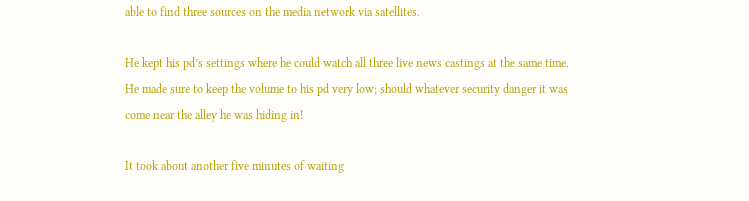able to find three sources on the media network via satellites.

He kept his pd’s settings where he could watch all three live news castings at the same time. He made sure to keep the volume to his pd very low; should whatever security danger it was come near the alley he was hiding in!

It took about another five minutes of waiting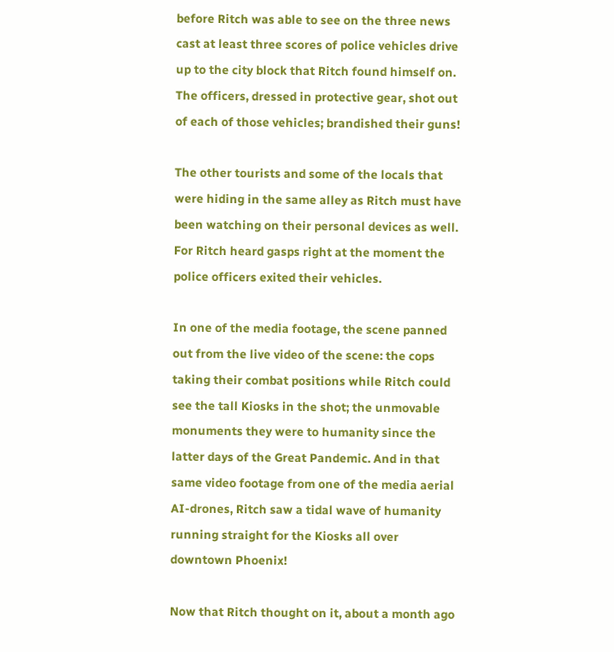before Ritch was able to see on the three news cast at least three scores of police vehicles drive up to the city block that Ritch found himself on. The officers, dressed in protective gear, shot out of each of those vehicles; brandished their guns!

The other tourists and some of the locals that were hiding in the same alley as Ritch must have been watching on their personal devices as well. For Ritch heard gasps right at the moment the police officers exited their vehicles.

In one of the media footage, the scene panned out from the live video of the scene: the cops taking their combat positions while Ritch could see the tall Kiosks in the shot; the unmovable monuments they were to humanity since the latter days of the Great Pandemic. And in that same video footage from one of the media aerial AI-drones, Ritch saw a tidal wave of humanity running straight for the Kiosks all over downtown Phoenix!

Now that Ritch thought on it, about a month ago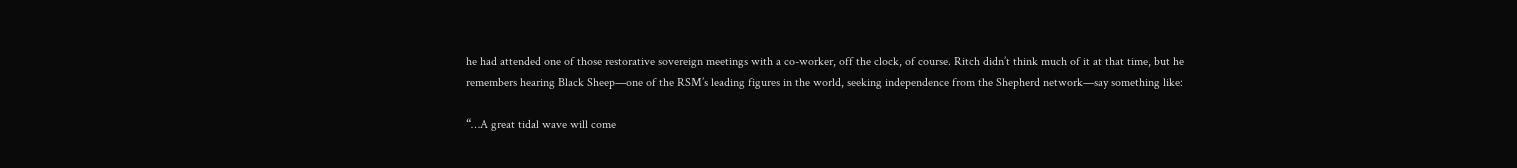he had attended one of those restorative sovereign meetings with a co-worker, off the clock, of course. Ritch didn’t think much of it at that time, but he remembers hearing Black Sheep—one of the RSM’s leading figures in the world, seeking independence from the Shepherd network—say something like:

“…A great tidal wave will come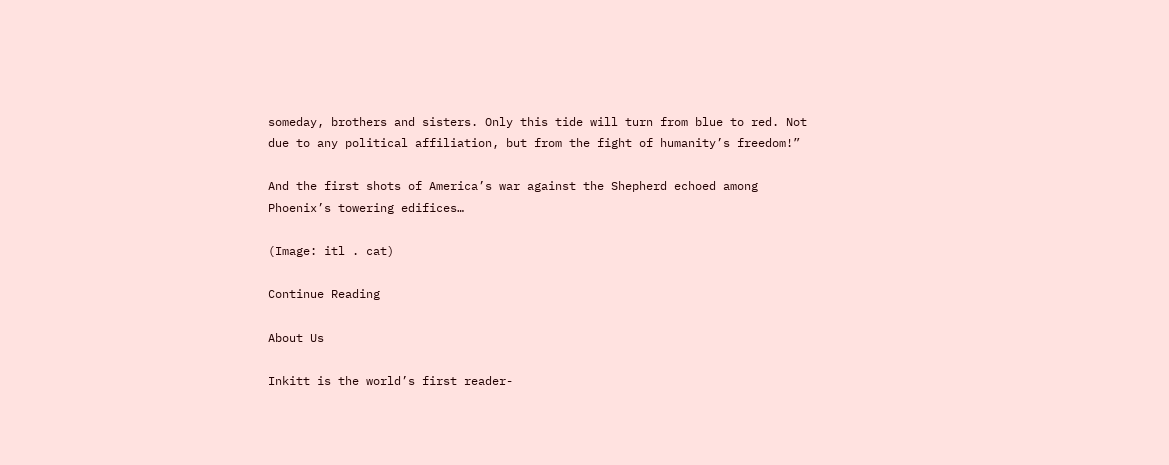someday, brothers and sisters. Only this tide will turn from blue to red. Not due to any political affiliation, but from the fight of humanity’s freedom!”

And the first shots of America’s war against the Shepherd echoed among Phoenix’s towering edifices…

(Image: itl . cat)

Continue Reading

About Us

Inkitt is the world’s first reader-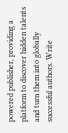powered publisher, providing a platform to discover hidden talents and turn them into globally successful authors. Write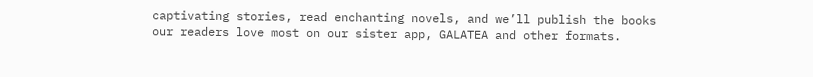captivating stories, read enchanting novels, and we’ll publish the books our readers love most on our sister app, GALATEA and other formats.